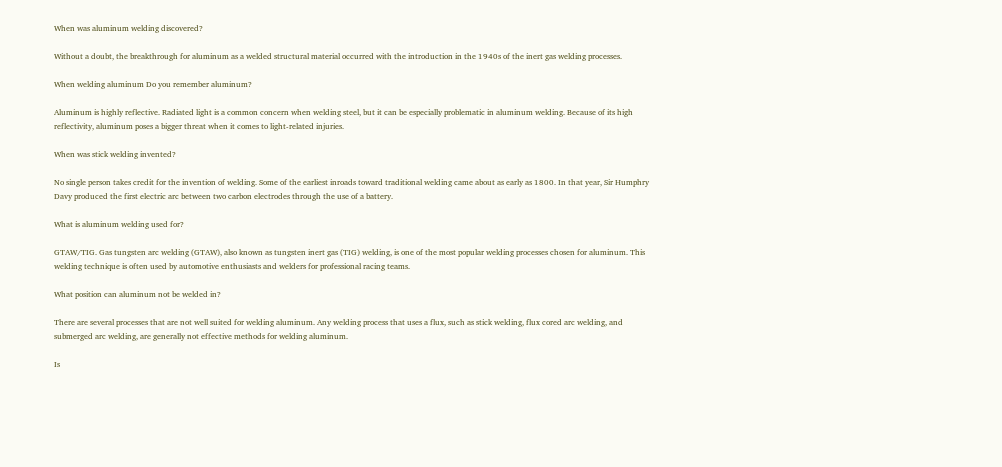When was aluminum welding discovered?

Without a doubt, the breakthrough for aluminum as a welded structural material occurred with the introduction in the 1940s of the inert gas welding processes.

When welding aluminum Do you remember aluminum?

Aluminum is highly reflective. Radiated light is a common concern when welding steel, but it can be especially problematic in aluminum welding. Because of its high reflectivity, aluminum poses a bigger threat when it comes to light-related injuries.

When was stick welding invented?

No single person takes credit for the invention of welding. Some of the earliest inroads toward traditional welding came about as early as 1800. In that year, Sir Humphry Davy produced the first electric arc between two carbon electrodes through the use of a battery.

What is aluminum welding used for?

GTAW/TIG. Gas tungsten arc welding (GTAW), also known as tungsten inert gas (TIG) welding, is one of the most popular welding processes chosen for aluminum. This welding technique is often used by automotive enthusiasts and welders for professional racing teams.

What position can aluminum not be welded in?

There are several processes that are not well suited for welding aluminum. Any welding process that uses a flux, such as stick welding, flux cored arc welding, and submerged arc welding, are generally not effective methods for welding aluminum.

Is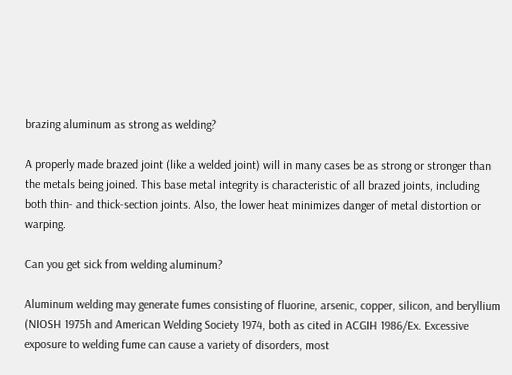brazing aluminum as strong as welding?

A properly made brazed joint (like a welded joint) will in many cases be as strong or stronger than the metals being joined. This base metal integrity is characteristic of all brazed joints, including both thin- and thick-section joints. Also, the lower heat minimizes danger of metal distortion or warping.

Can you get sick from welding aluminum?

Aluminum welding may generate fumes consisting of fluorine, arsenic, copper, silicon, and beryllium (NIOSH 1975h and American Welding Society 1974, both as cited in ACGIH 1986/Ex. Excessive exposure to welding fume can cause a variety of disorders, most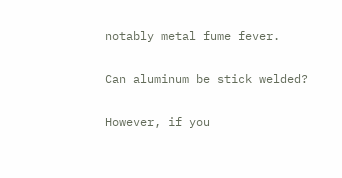notably metal fume fever.

Can aluminum be stick welded?

However, if you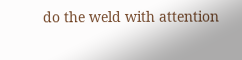do the weld with attention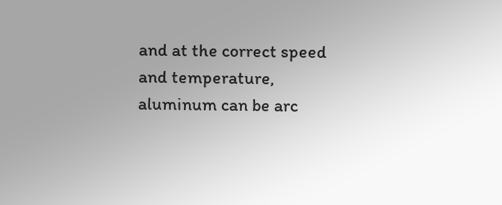and at the correct speed and temperature, aluminum can be arc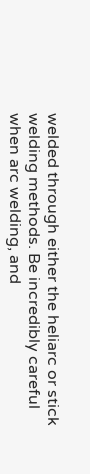welded through either the heliarc or stick welding methods. Be incredibly careful when arc welding, and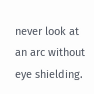never look at an arc without eye shielding.